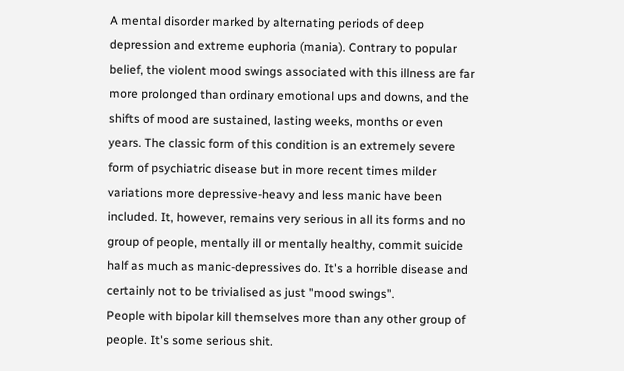A mental disorder marked by alternating periods of deep depression and extreme euphoria (mania). Contrary to popular belief, the violent mood swings associated with this illness are far more prolonged than ordinary emotional ups and downs, and the shifts of mood are sustained, lasting weeks, months or even years. The classic form of this condition is an extremely severe form of psychiatric disease but in more recent times milder variations more depressive-heavy and less manic have been included. It, however, remains very serious in all its forms and no group of people, mentally ill or mentally healthy, commit suicide half as much as manic-depressives do. It's a horrible disease and certainly not to be trivialised as just "mood swings".
People with bipolar kill themselves more than any other group of people. It's some serious shit.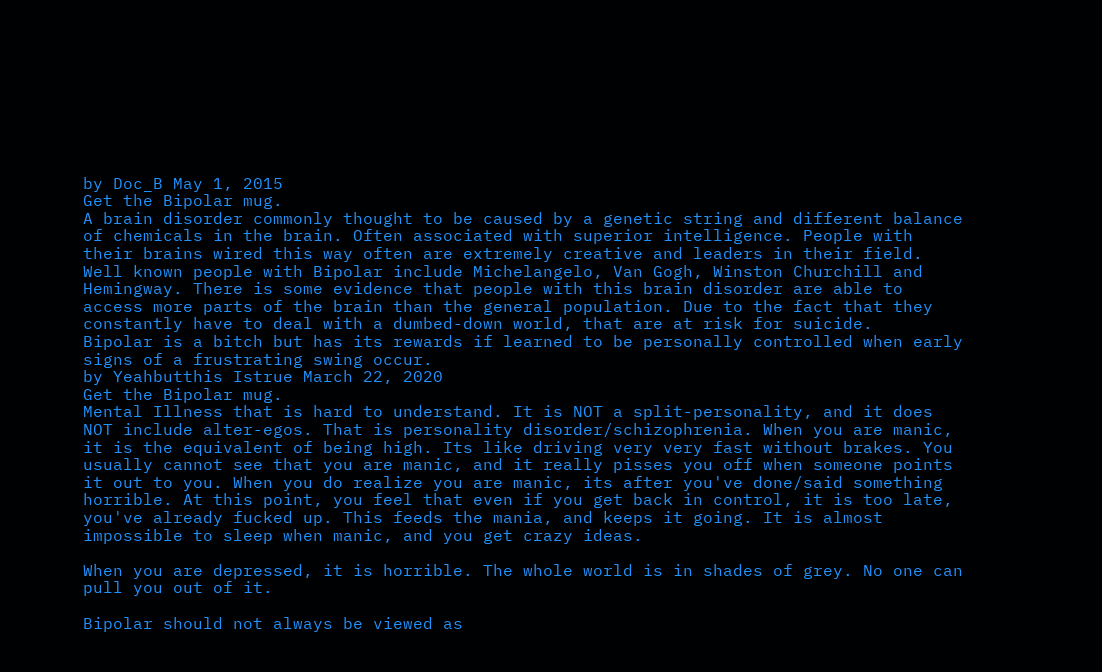by Doc_B May 1, 2015
Get the Bipolar mug.
A brain disorder commonly thought to be caused by a genetic string and different balance of chemicals in the brain. Often associated with superior intelligence. People with their brains wired this way often are extremely creative and leaders in their field. Well known people with Bipolar include Michelangelo, Van Gogh, Winston Churchill and Hemingway. There is some evidence that people with this brain disorder are able to access more parts of the brain than the general population. Due to the fact that they constantly have to deal with a dumbed-down world, that are at risk for suicide.
Bipolar is a bitch but has its rewards if learned to be personally controlled when early signs of a frustrating swing occur.
by Yeahbutthis Istrue March 22, 2020
Get the Bipolar mug.
Mental Illness that is hard to understand. It is NOT a split-personality, and it does NOT include alter-egos. That is personality disorder/schizophrenia. When you are manic, it is the equivalent of being high. Its like driving very very fast without brakes. You usually cannot see that you are manic, and it really pisses you off when someone points it out to you. When you do realize you are manic, its after you've done/said something horrible. At this point, you feel that even if you get back in control, it is too late, you've already fucked up. This feeds the mania, and keeps it going. It is almost impossible to sleep when manic, and you get crazy ideas.

When you are depressed, it is horrible. The whole world is in shades of grey. No one can pull you out of it.

Bipolar should not always be viewed as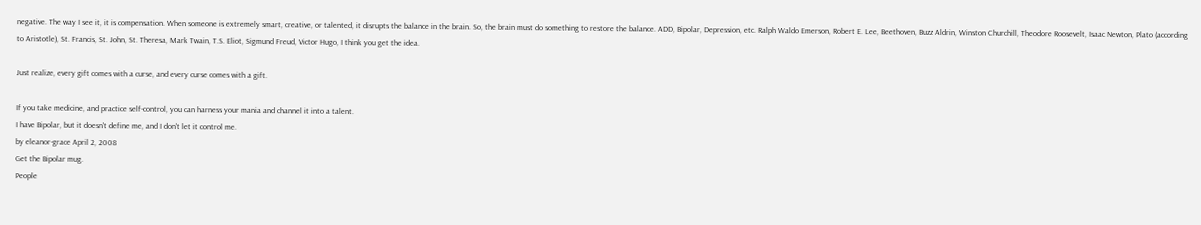negative. The way I see it, it is compensation. When someone is extremely smart, creative, or talented, it disrupts the balance in the brain. So, the brain must do something to restore the balance. ADD, Bipolar, Depression, etc. Ralph Waldo Emerson, Robert E. Lee, Beethoven, Buzz Aldrin, Winston Churchill, Theodore Roosevelt, Isaac Newton, Plato (according to Aristotle), St. Francis, St. John, St. Theresa, Mark Twain, T.S. Eliot, Sigmund Freud, Victor Hugo, I think you get the idea.

Just realize, every gift comes with a curse, and every curse comes with a gift.

If you take medicine, and practice self-control, you can harness your mania and channel it into a talent.
I have Bipolar, but it doesn't define me, and I don't let it control me.
by eleanor-grace April 2, 2008
Get the Bipolar mug.
People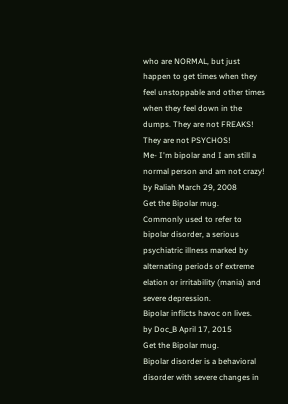who are NORMAL, but just happen to get times when they feel unstoppable and other times when they feel down in the dumps. They are not FREAKS! They are not PSYCHOS!
Me- I'm bipolar and I am still a normal person and am not crazy!
by Raliah March 29, 2008
Get the Bipolar mug.
Commonly used to refer to bipolar disorder, a serious psychiatric illness marked by alternating periods of extreme elation or irritability (mania) and severe depression.
Bipolar inflicts havoc on lives.
by Doc_B April 17, 2015
Get the Bipolar mug.
Bipolar disorder is a behavioral disorder with severe changes in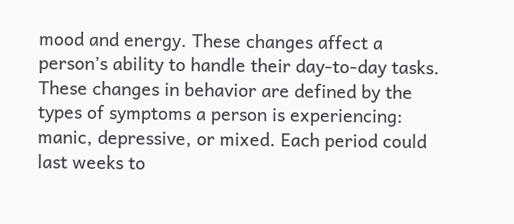mood and energy. These changes affect a person’s ability to handle their day-to-day tasks. These changes in behavior are defined by the types of symptoms a person is experiencing: manic, depressive, or mixed. Each period could last weeks to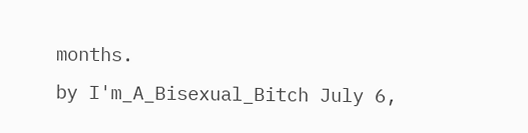months.
by I'm_A_Bisexual_Bitch July 6,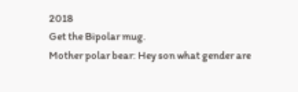2018
Get the Bipolar mug.
Mother polar bear: Hey son what gender are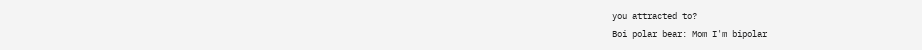you attracted to?
Boi polar bear: Mom I'm bipolar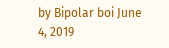by Bipolar boi June 4, 2019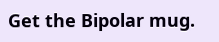Get the Bipolar mug.